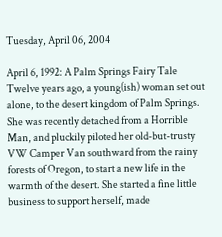Tuesday, April 06, 2004

April 6, 1992: A Palm Springs Fairy Tale
Twelve years ago, a young(ish) woman set out alone, to the desert kingdom of Palm Springs. She was recently detached from a Horrible Man, and pluckily piloted her old-but-trusty VW Camper Van southward from the rainy forests of Oregon, to start a new life in the warmth of the desert. She started a fine little business to support herself, made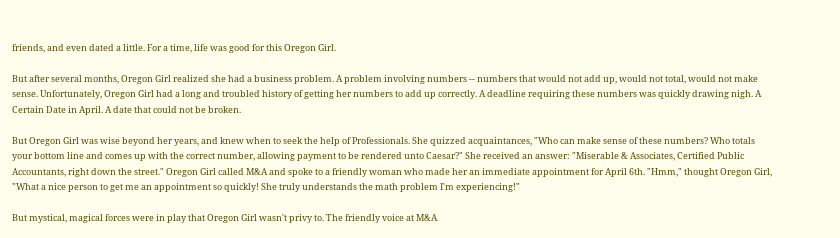friends, and even dated a little. For a time, life was good for this Oregon Girl.

But after several months, Oregon Girl realized she had a business problem. A problem involving numbers -- numbers that would not add up, would not total, would not make sense. Unfortunately, Oregon Girl had a long and troubled history of getting her numbers to add up correctly. A deadline requiring these numbers was quickly drawing nigh. A Certain Date in April. A date that could not be broken.

But Oregon Girl was wise beyond her years, and knew when to seek the help of Professionals. She quizzed acquaintances, "Who can make sense of these numbers? Who totals your bottom line and comes up with the correct number, allowing payment to be rendered unto Caesar?" She received an answer: "Miserable & Associates, Certified Public Accountants, right down the street." Oregon Girl called M&A and spoke to a friendly woman who made her an immediate appointment for April 6th. "Hmm," thought Oregon Girl, "What a nice person to get me an appointment so quickly! She truly understands the math problem I'm experiencing!"

But mystical, magical forces were in play that Oregon Girl wasn't privy to. The friendly voice at M&A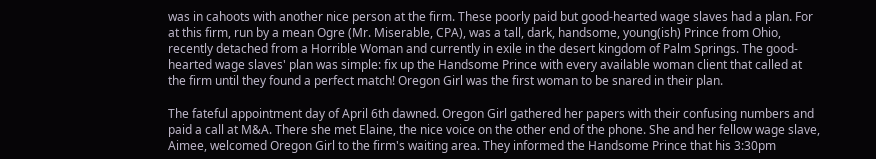was in cahoots with another nice person at the firm. These poorly paid but good-hearted wage slaves had a plan. For at this firm, run by a mean Ogre (Mr. Miserable, CPA), was a tall, dark, handsome, young(ish) Prince from Ohio, recently detached from a Horrible Woman and currently in exile in the desert kingdom of Palm Springs. The good-hearted wage slaves' plan was simple: fix up the Handsome Prince with every available woman client that called at the firm until they found a perfect match! Oregon Girl was the first woman to be snared in their plan.

The fateful appointment day of April 6th dawned. Oregon Girl gathered her papers with their confusing numbers and paid a call at M&A. There she met Elaine, the nice voice on the other end of the phone. She and her fellow wage slave, Aimee, welcomed Oregon Girl to the firm's waiting area. They informed the Handsome Prince that his 3:30pm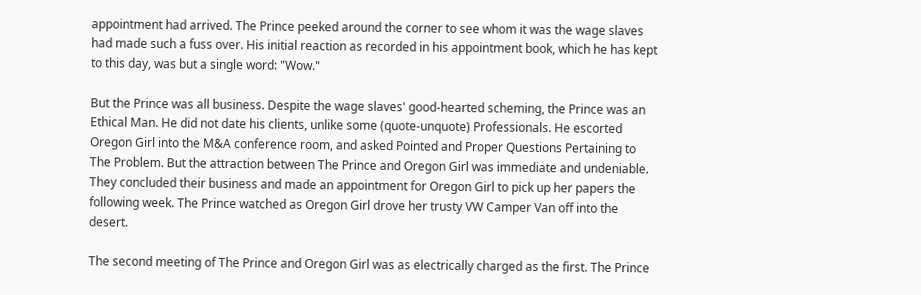appointment had arrived. The Prince peeked around the corner to see whom it was the wage slaves had made such a fuss over. His initial reaction as recorded in his appointment book, which he has kept to this day, was but a single word: "Wow."

But the Prince was all business. Despite the wage slaves' good-hearted scheming, the Prince was an Ethical Man. He did not date his clients, unlike some (quote-unquote) Professionals. He escorted Oregon Girl into the M&A conference room, and asked Pointed and Proper Questions Pertaining to The Problem. But the attraction between The Prince and Oregon Girl was immediate and undeniable. They concluded their business and made an appointment for Oregon Girl to pick up her papers the following week. The Prince watched as Oregon Girl drove her trusty VW Camper Van off into the desert.

The second meeting of The Prince and Oregon Girl was as electrically charged as the first. The Prince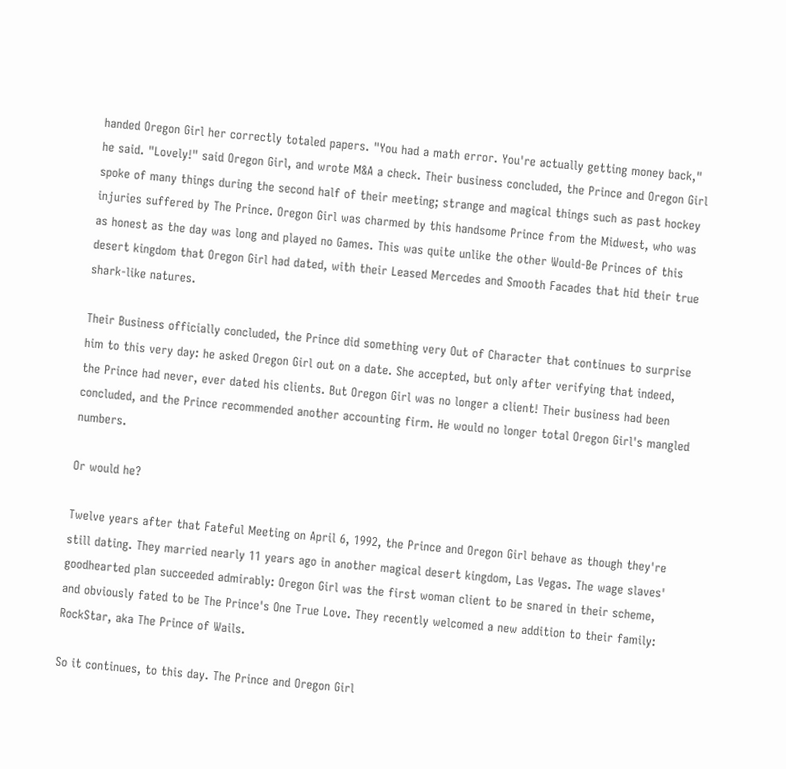handed Oregon Girl her correctly totaled papers. "You had a math error. You're actually getting money back," he said. "Lovely!" said Oregon Girl, and wrote M&A a check. Their business concluded, the Prince and Oregon Girl spoke of many things during the second half of their meeting; strange and magical things such as past hockey injuries suffered by The Prince. Oregon Girl was charmed by this handsome Prince from the Midwest, who was as honest as the day was long and played no Games. This was quite unlike the other Would-Be Princes of this desert kingdom that Oregon Girl had dated, with their Leased Mercedes and Smooth Facades that hid their true shark-like natures.

Their Business officially concluded, the Prince did something very Out of Character that continues to surprise him to this very day: he asked Oregon Girl out on a date. She accepted, but only after verifying that indeed, the Prince had never, ever dated his clients. But Oregon Girl was no longer a client! Their business had been concluded, and the Prince recommended another accounting firm. He would no longer total Oregon Girl's mangled numbers.

Or would he?

Twelve years after that Fateful Meeting on April 6, 1992, the Prince and Oregon Girl behave as though they're still dating. They married nearly 11 years ago in another magical desert kingdom, Las Vegas. The wage slaves' goodhearted plan succeeded admirably: Oregon Girl was the first woman client to be snared in their scheme, and obviously fated to be The Prince's One True Love. They recently welcomed a new addition to their family: RockStar, aka The Prince of Wails.

So it continues, to this day. The Prince and Oregon Girl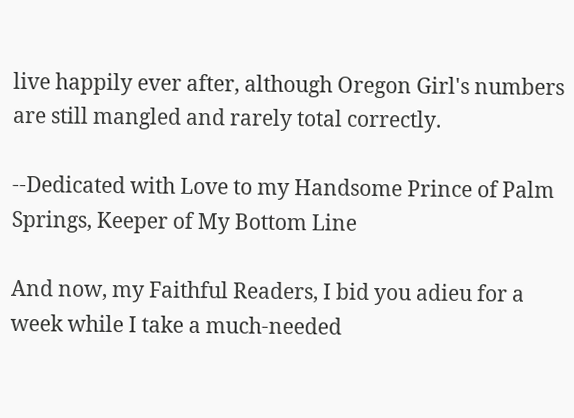live happily ever after, although Oregon Girl's numbers are still mangled and rarely total correctly.

--Dedicated with Love to my Handsome Prince of Palm Springs, Keeper of My Bottom Line

And now, my Faithful Readers, I bid you adieu for a week while I take a much-needed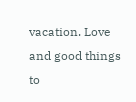vacation. Love and good things to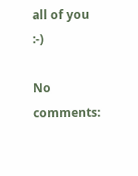all of you :-)

No comments: